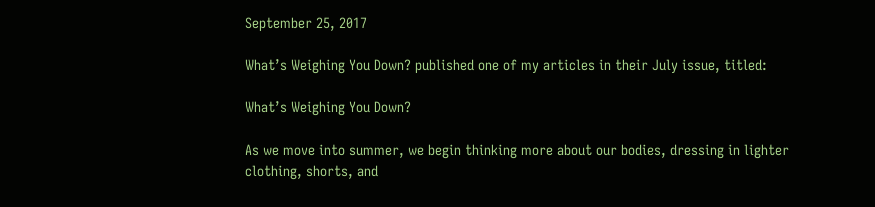September 25, 2017

What’s Weighing You Down? published one of my articles in their July issue, titled:

What’s Weighing You Down?

As we move into summer, we begin thinking more about our bodies, dressing in lighter clothing, shorts, and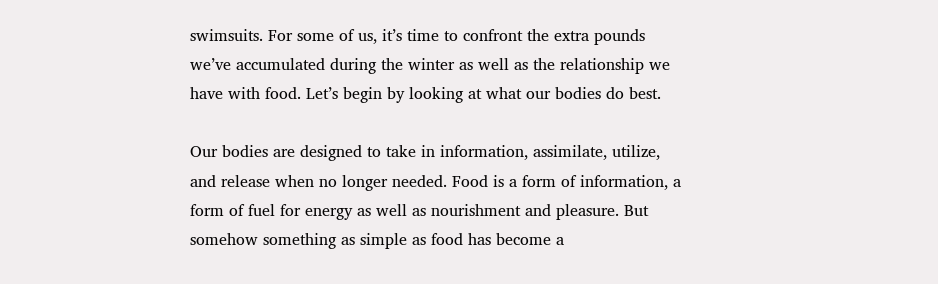swimsuits. For some of us, it’s time to confront the extra pounds we’ve accumulated during the winter as well as the relationship we have with food. Let’s begin by looking at what our bodies do best.

Our bodies are designed to take in information, assimilate, utilize, and release when no longer needed. Food is a form of information, a form of fuel for energy as well as nourishment and pleasure. But somehow something as simple as food has become a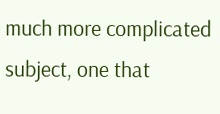much more complicated subject, one that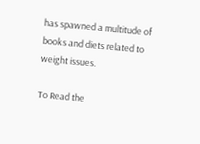has spawned a multitude of books and diets related to weight issues.

To Read the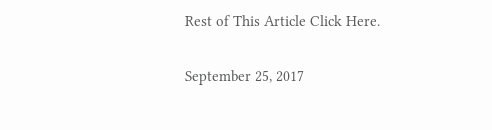Rest of This Article Click Here.

September 25, 2017